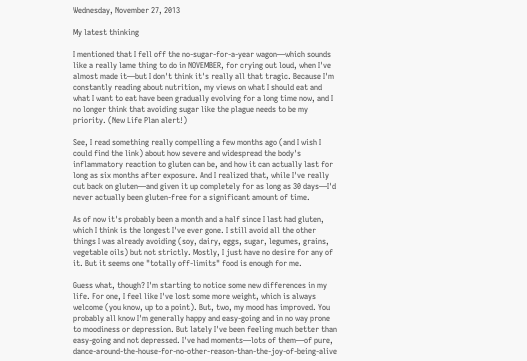Wednesday, November 27, 2013

My latest thinking

I mentioned that I fell off the no-sugar-for-a-year wagon—which sounds like a really lame thing to do in NOVEMBER, for crying out loud, when I've almost made it—but I don't think it's really all that tragic. Because I'm constantly reading about nutrition, my views on what I should eat and what I want to eat have been gradually evolving for a long time now, and I no longer think that avoiding sugar like the plague needs to be my priority. (New Life Plan alert!)

See, I read something really compelling a few months ago (and I wish I could find the link) about how severe and widespread the body's inflammatory reaction to gluten can be, and how it can actually last for long as six months after exposure. And I realized that, while I've really cut back on gluten—and given it up completely for as long as 30 days—I'd never actually been gluten-free for a significant amount of time.

As of now it's probably been a month and a half since I last had gluten, which I think is the longest I've ever gone. I still avoid all the other things I was already avoiding (soy, dairy, eggs, sugar, legumes, grains, vegetable oils) but not strictly. Mostly, I just have no desire for any of it. But it seems one "totally off-limits" food is enough for me.

Guess what, though? I'm starting to notice some new differences in my life. For one, I feel like I've lost some more weight, which is always welcome (you know, up to a point). But, two, my mood has improved. You probably all know I'm generally happy and easy-going and in no way prone to moodiness or depression. But lately I've been feeling much better than easy-going and not depressed. I've had moments—lots of them—of pure, dance-around-the-house-for-no-other-reason-than-the-joy-of-being-alive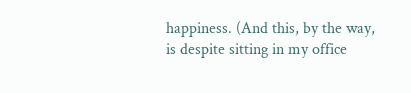happiness. (And this, by the way, is despite sitting in my office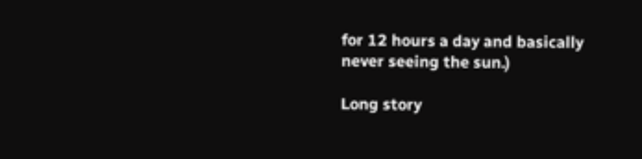for 12 hours a day and basically never seeing the sun.)

Long story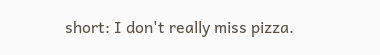short: I don't really miss pizza.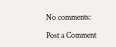No comments:

Post a Comment